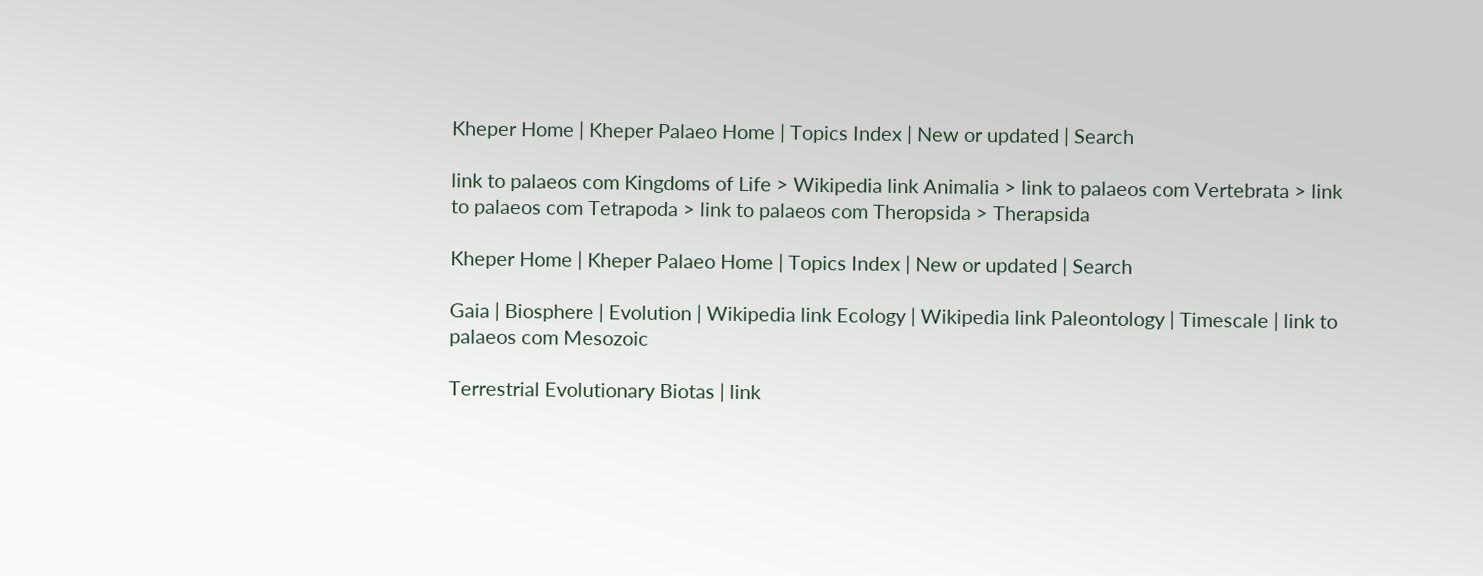Kheper Home | Kheper Palaeo Home | Topics Index | New or updated | Search

link to palaeos com Kingdoms of Life > Wikipedia link Animalia > link to palaeos com Vertebrata > link to palaeos com Tetrapoda > link to palaeos com Theropsida > Therapsida

Kheper Home | Kheper Palaeo Home | Topics Index | New or updated | Search

Gaia | Biosphere | Evolution | Wikipedia link Ecology | Wikipedia link Paleontology | Timescale | link to palaeos com Mesozoic

Terrestrial Evolutionary Biotas | link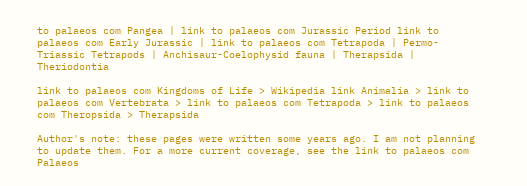to palaeos com Pangea | link to palaeos com Jurassic Period link to palaeos com Early Jurassic | link to palaeos com Tetrapoda | Permo-Triassic Tetrapods | Anchisaur-Coelophysid fauna | Therapsida | Theriodontia

link to palaeos com Kingdoms of Life > Wikipedia link Animalia > link to palaeos com Vertebrata > link to palaeos com Tetrapoda > link to palaeos com Theropsida > Therapsida

Author's note: these pages were written some years ago. I am not planning to update them. For a more current coverage, see the link to palaeos com Palaeos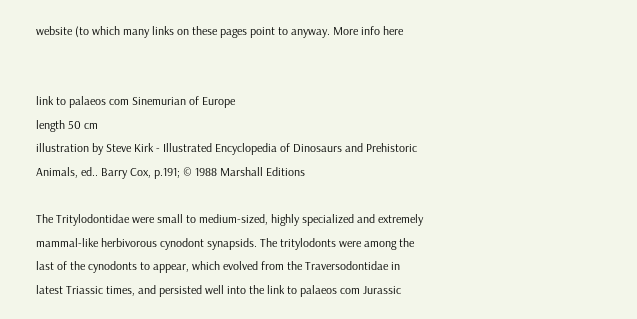website (to which many links on these pages point to anyway. More info here


link to palaeos com Sinemurian of Europe
length 50 cm
illustration by Steve Kirk - Illustrated Encyclopedia of Dinosaurs and Prehistoric Animals, ed.. Barry Cox, p.191; © 1988 Marshall Editions

The Tritylodontidae were small to medium-sized, highly specialized and extremely mammal-like herbivorous cynodont synapsids. The tritylodonts were among the last of the cynodonts to appear, which evolved from the Traversodontidae in latest Triassic times, and persisted well into the link to palaeos com Jurassic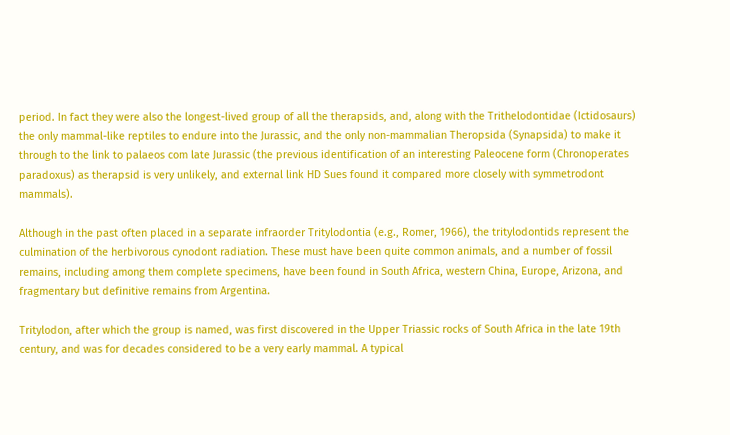period. In fact they were also the longest-lived group of all the therapsids, and, along with the Trithelodontidae (Ictidosaurs) the only mammal-like reptiles to endure into the Jurassic, and the only non-mammalian Theropsida (Synapsida) to make it through to the link to palaeos com late Jurassic (the previous identification of an interesting Paleocene form (Chronoperates paradoxus) as therapsid is very unlikely, and external link HD Sues found it compared more closely with symmetrodont mammals).

Although in the past often placed in a separate infraorder Tritylodontia (e.g., Romer, 1966), the tritylodontids represent the culmination of the herbivorous cynodont radiation. These must have been quite common animals, and a number of fossil remains, including among them complete specimens, have been found in South Africa, western China, Europe, Arizona, and fragmentary but definitive remains from Argentina.

Tritylodon, after which the group is named, was first discovered in the Upper Triassic rocks of South Africa in the late 19th century, and was for decades considered to be a very early mammal. A typical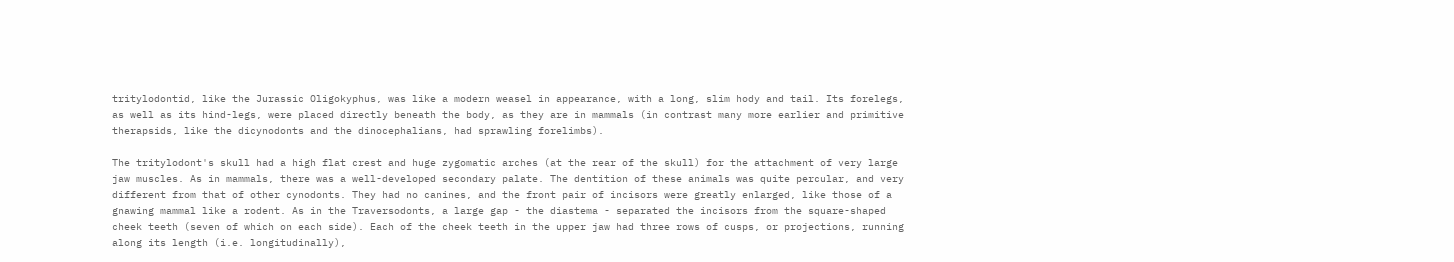tritylodontid, like the Jurassic Oligokyphus, was like a modern weasel in appearance, with a long, slim hody and tail. Its forelegs, as well as its hind-legs, were placed directly beneath the body, as they are in mammals (in contrast many more earlier and primitive therapsids, like the dicynodonts and the dinocephalians, had sprawling forelimbs).

The tritylodont's skull had a high flat crest and huge zygomatic arches (at the rear of the skull) for the attachment of very large jaw muscles. As in mammals, there was a well-developed secondary palate. The dentition of these animals was quite percular, and very different from that of other cynodonts. They had no canines, and the front pair of incisors were greatly enlarged, like those of a gnawing mammal like a rodent. As in the Traversodonts, a large gap - the diastema - separated the incisors from the square-shaped cheek teeth (seven of which on each side). Each of the cheek teeth in the upper jaw had three rows of cusps, or projections, running along its length (i.e. longitudinally),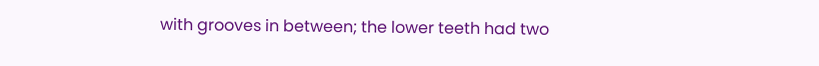with grooves in between; the lower teeth had two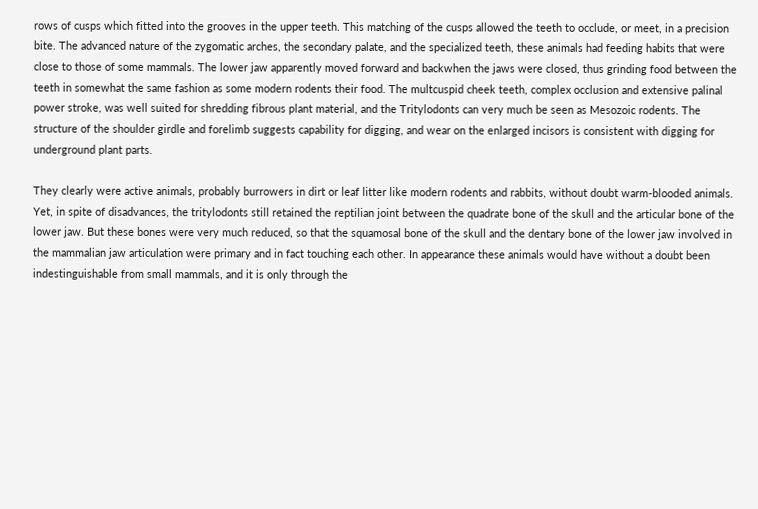rows of cusps which fitted into the grooves in the upper teeth. This matching of the cusps allowed the teeth to occlude, or meet, in a precision bite. The advanced nature of the zygomatic arches, the secondary palate, and the specialized teeth, these animals had feeding habits that were close to those of some mammals. The lower jaw apparently moved forward and backwhen the jaws were closed, thus grinding food between the teeth in somewhat the same fashion as some modern rodents their food. The multcuspid cheek teeth, complex occlusion and extensive palinal power stroke, was well suited for shredding fibrous plant material, and the Tritylodonts can very much be seen as Mesozoic rodents. The structure of the shoulder girdle and forelimb suggests capability for digging, and wear on the enlarged incisors is consistent with digging for underground plant parts.

They clearly were active animals, probably burrowers in dirt or leaf litter like modern rodents and rabbits, without doubt warm-blooded animals. Yet, in spite of disadvances, the tritylodonts still retained the reptilian joint between the quadrate bone of the skull and the articular bone of the lower jaw. But these bones were very much reduced, so that the squamosal bone of the skull and the dentary bone of the lower jaw involved in the mammalian jaw articulation were primary and in fact touching each other. In appearance these animals would have without a doubt been indestinguishable from small mammals, and it is only through the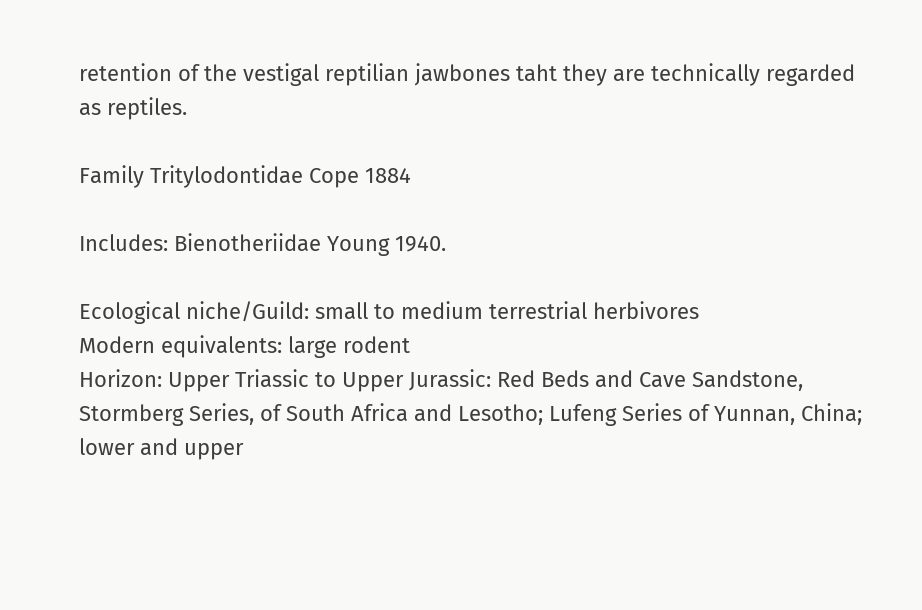retention of the vestigal reptilian jawbones taht they are technically regarded as reptiles.

Family Tritylodontidae Cope 1884

Includes: Bienotheriidae Young 1940.

Ecological niche/Guild: small to medium terrestrial herbivores
Modern equivalents: large rodent
Horizon: Upper Triassic to Upper Jurassic: Red Beds and Cave Sandstone, Stormberg Series, of South Africa and Lesotho; Lufeng Series of Yunnan, China; lower and upper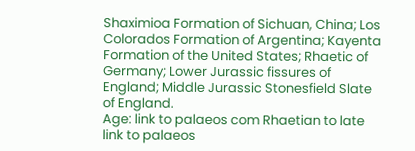Shaximioa Formation of Sichuan, China; Los Colorados Formation of Argentina; Kayenta Formation of the United States; Rhaetic of Germany; Lower Jurassic fissures of England; Middle Jurassic Stonesfield Slate of England.
Age: link to palaeos com Rhaetian to late link to palaeos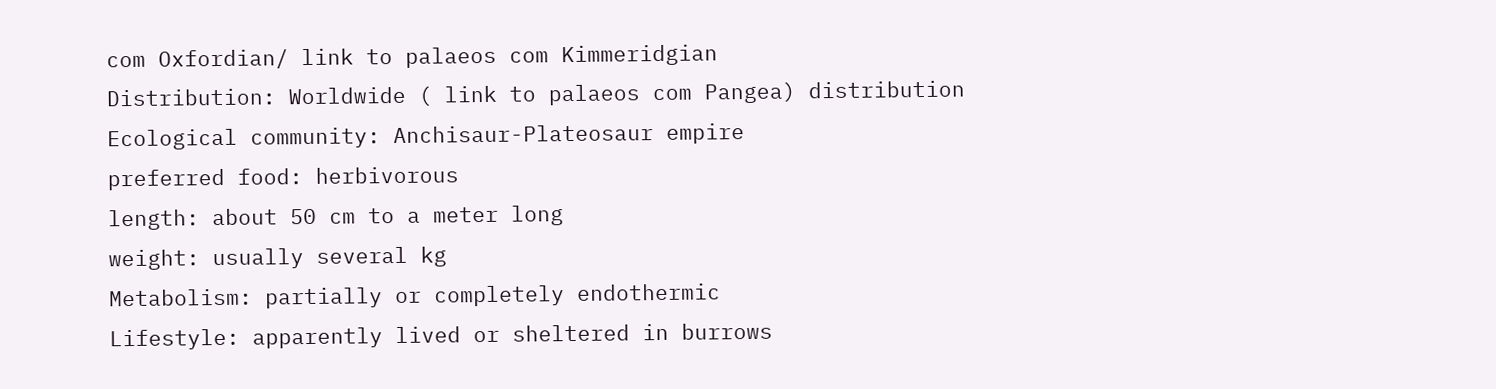com Oxfordian/ link to palaeos com Kimmeridgian
Distribution: Worldwide ( link to palaeos com Pangea) distribution
Ecological community: Anchisaur-Plateosaur empire
preferred food: herbivorous
length: about 50 cm to a meter long
weight: usually several kg
Metabolism: partially or completely endothermic
Lifestyle: apparently lived or sheltered in burrows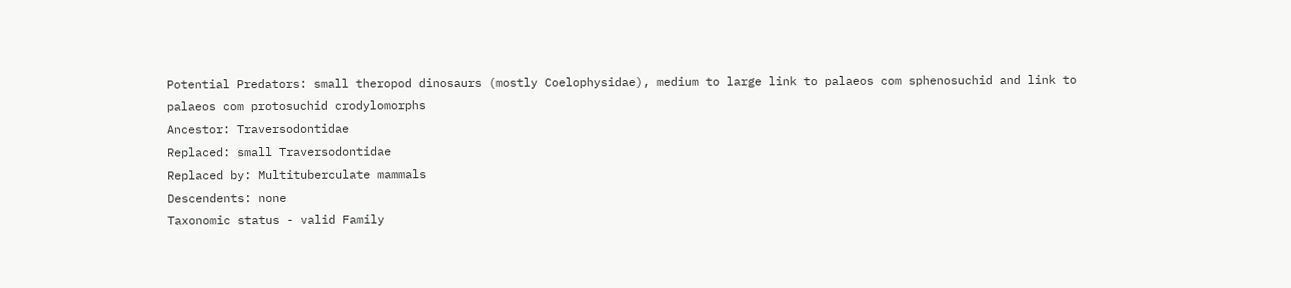Potential Predators: small theropod dinosaurs (mostly Coelophysidae), medium to large link to palaeos com sphenosuchid and link to palaeos com protosuchid crodylomorphs
Ancestor: Traversodontidae
Replaced: small Traversodontidae
Replaced by: Multituberculate mammals
Descendents: none
Taxonomic status - valid Family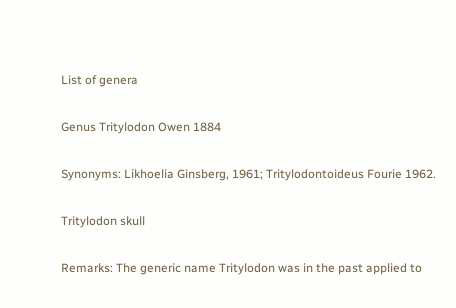List of genera

Genus Tritylodon Owen 1884

Synonyms: Likhoelia Ginsberg, 1961; Tritylodontoideus Fourie 1962.

Tritylodon skull

Remarks: The generic name Tritylodon was in the past applied to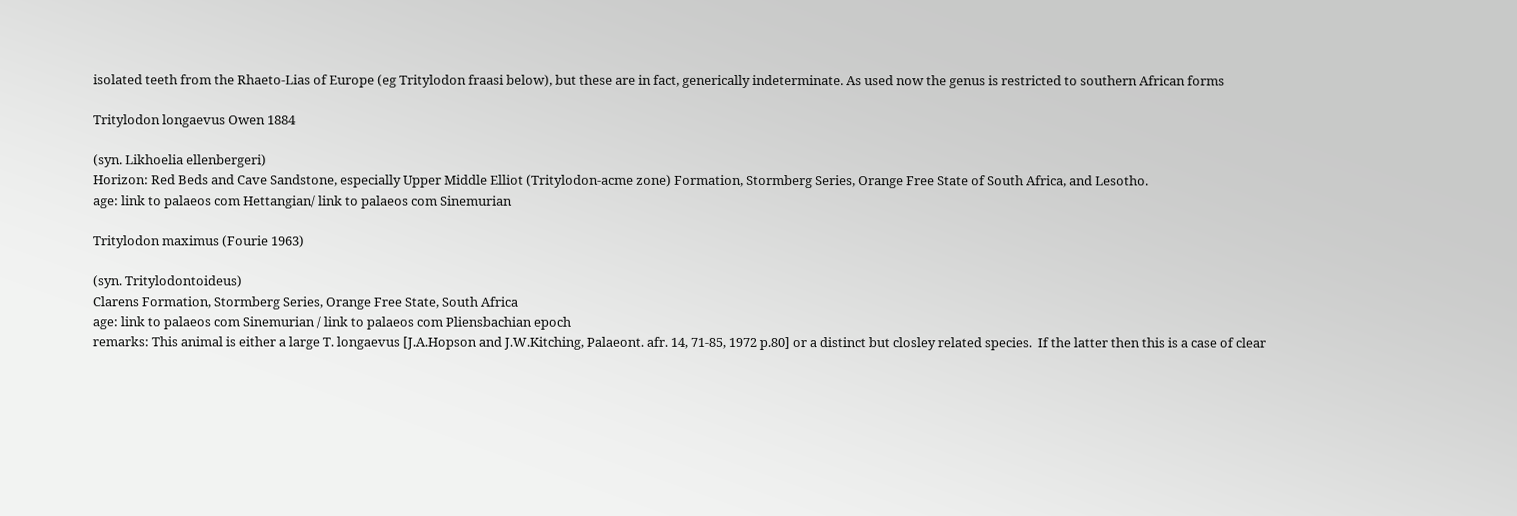isolated teeth from the Rhaeto-Lias of Europe (eg Tritylodon fraasi below), but these are in fact, generically indeterminate. As used now the genus is restricted to southern African forms

Tritylodon longaevus Owen 1884

(syn. Likhoelia ellenbergeri)
Horizon: Red Beds and Cave Sandstone, especially Upper Middle Elliot (Tritylodon-acme zone) Formation, Stormberg Series, Orange Free State of South Africa, and Lesotho.
age: link to palaeos com Hettangian/ link to palaeos com Sinemurian

Tritylodon maximus (Fourie 1963)

(syn. Tritylodontoideus)
Clarens Formation, Stormberg Series, Orange Free State, South Africa
age: link to palaeos com Sinemurian / link to palaeos com Pliensbachian epoch
remarks: This animal is either a large T. longaevus [J.A.Hopson and J.W.Kitching, Palaeont. afr. 14, 71-85, 1972 p.80] or a distinct but closley related species.  If the latter then this is a case of clear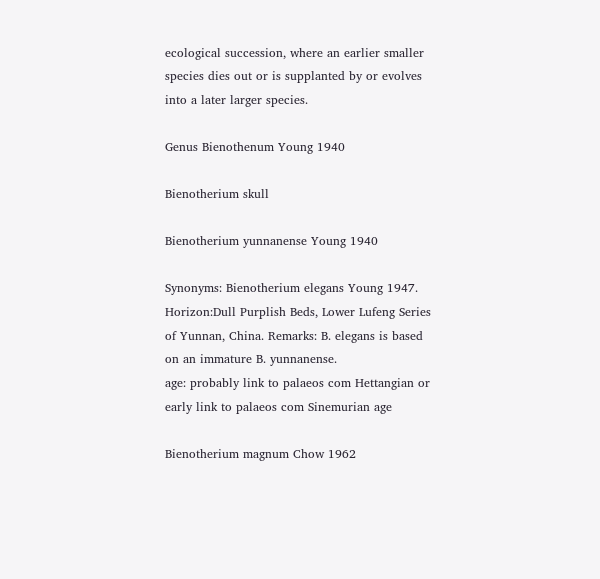ecological succession, where an earlier smaller species dies out or is supplanted by or evolves into a later larger species.

Genus Bienothenum Young 1940

Bienotherium skull

Bienotherium yunnanense Young 1940

Synonyms: Bienotherium elegans Young 1947.
Horizon:Dull Purplish Beds, Lower Lufeng Series of Yunnan, China. Remarks: B. elegans is based on an immature B. yunnanense.
age: probably link to palaeos com Hettangian or early link to palaeos com Sinemurian age

Bienotherium magnum Chow 1962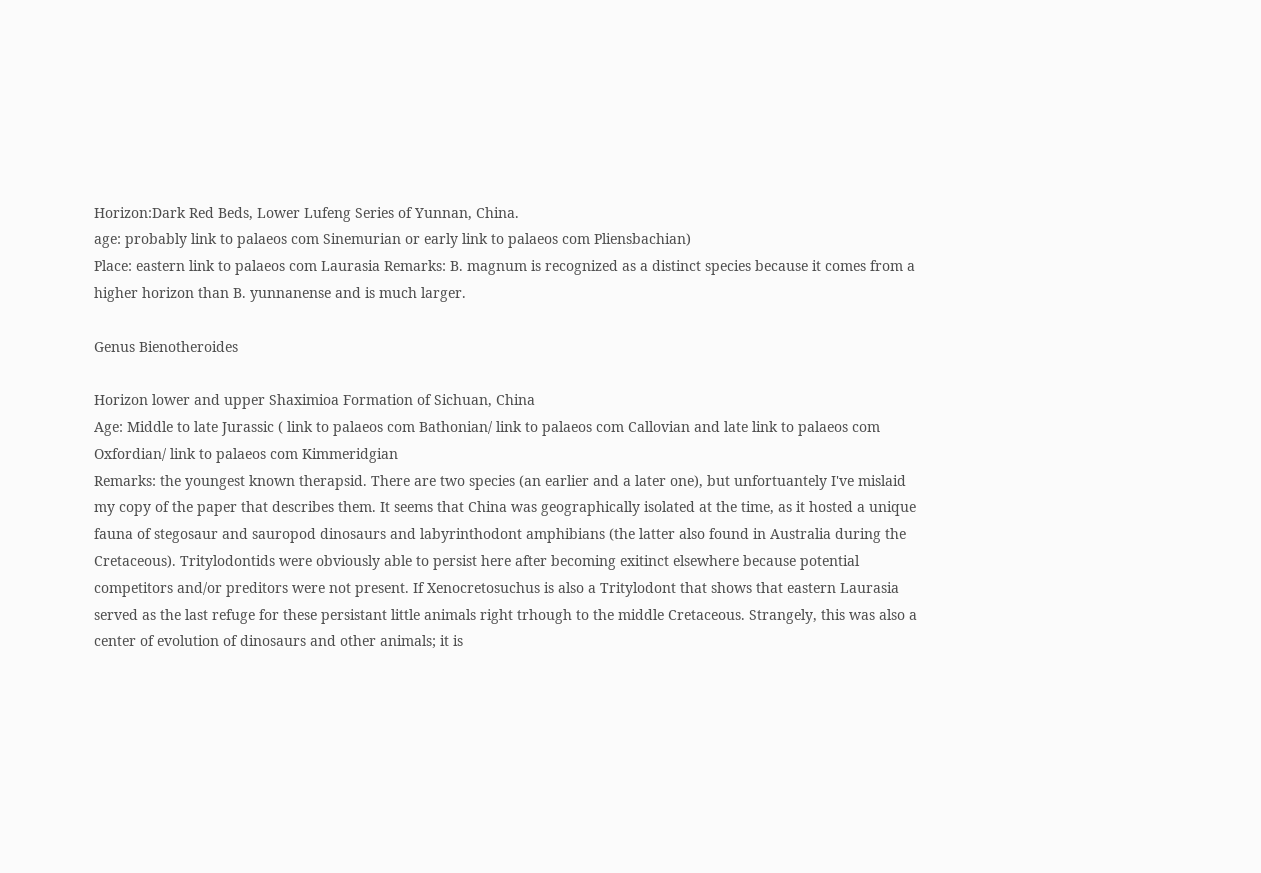Horizon:Dark Red Beds, Lower Lufeng Series of Yunnan, China.
age: probably link to palaeos com Sinemurian or early link to palaeos com Pliensbachian)
Place: eastern link to palaeos com Laurasia Remarks: B. magnum is recognized as a distinct species because it comes from a higher horizon than B. yunnanense and is much larger.

Genus Bienotheroides

Horizon lower and upper Shaximioa Formation of Sichuan, China
Age: Middle to late Jurassic ( link to palaeos com Bathonian/ link to palaeos com Callovian and late link to palaeos com Oxfordian/ link to palaeos com Kimmeridgian
Remarks: the youngest known therapsid. There are two species (an earlier and a later one), but unfortuantely I've mislaid my copy of the paper that describes them. It seems that China was geographically isolated at the time, as it hosted a unique fauna of stegosaur and sauropod dinosaurs and labyrinthodont amphibians (the latter also found in Australia during the Cretaceous). Tritylodontids were obviously able to persist here after becoming exitinct elsewhere because potential competitors and/or preditors were not present. If Xenocretosuchus is also a Tritylodont that shows that eastern Laurasia served as the last refuge for these persistant little animals right trhough to the middle Cretaceous. Strangely, this was also a center of evolution of dinosaurs and other animals; it is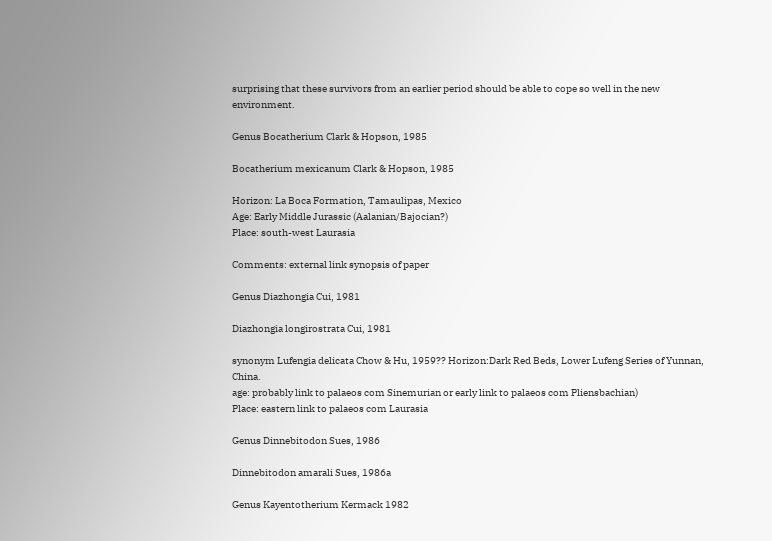surprising that these survivors from an earlier period should be able to cope so well in the new environment.

Genus Bocatherium Clark & Hopson, 1985

Bocatherium mexicanum Clark & Hopson, 1985

Horizon: La Boca Formation, Tamaulipas, Mexico
Age: Early Middle Jurassic (Aalanian/Bajocian?)
Place: south-west Laurasia

Comments: external link synopsis of paper

Genus Diazhongia Cui, 1981

Diazhongia longirostrata Cui, 1981

synonym Lufengia delicata Chow & Hu, 1959?? Horizon:Dark Red Beds, Lower Lufeng Series of Yunnan, China.
age: probably link to palaeos com Sinemurian or early link to palaeos com Pliensbachian)
Place: eastern link to palaeos com Laurasia

Genus Dinnebitodon Sues, 1986

Dinnebitodon amarali Sues, 1986a

Genus Kayentotherium Kermack 1982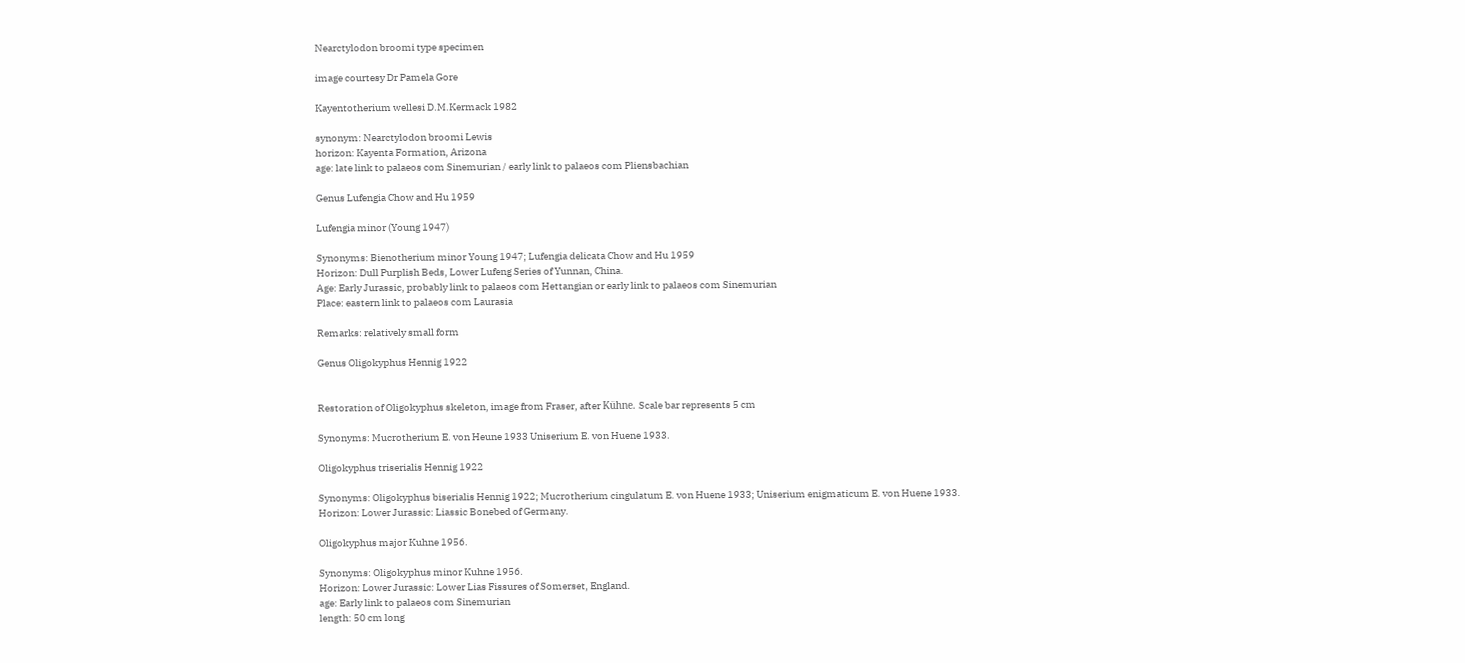Nearctylodon broomi type specimen

image courtesy Dr Pamela Gore

Kayentotherium wellesi D.M.Kermack 1982

synonym: Nearctylodon broomi Lewis
horizon: Kayenta Formation, Arizona
age: late link to palaeos com Sinemurian / early link to palaeos com Pliensbachian

Genus Lufengia Chow and Hu 1959

Lufengia minor (Young 1947)

Synonyms: Bienotherium minor Young 1947; Lufengia delicata Chow and Hu 1959
Horizon: Dull Purplish Beds, Lower Lufeng Series of Yunnan, China.
Age: Early Jurassic, probably link to palaeos com Hettangian or early link to palaeos com Sinemurian
Place: eastern link to palaeos com Laurasia

Remarks: relatively small form

Genus Oligokyphus Hennig 1922


Restoration of Oligokyphus skeleton, image from Fraser, after Kühne. Scale bar represents 5 cm

Synonyms: Mucrotherium E. von Heune 1933 Uniserium E. von Huene 1933.

Oligokyphus triserialis Hennig 1922

Synonyms: Oligokyphus biserialis Hennig 1922; Mucrotherium cingulatum E. von Huene 1933; Uniserium enigmaticum E. von Huene 1933.
Horizon: Lower Jurassic: Liassic Bonebed of Germany.

Oligokyphus major Kuhne 1956.

Synonyms: Oligokyphus minor Kuhne 1956.
Horizon: Lower Jurassic: Lower Lias Fissures of Somerset, England.
age: Early link to palaeos com Sinemurian
length: 50 cm long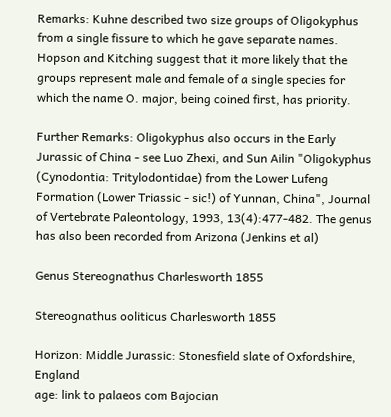Remarks: Kuhne described two size groups of Oligokyphus from a single fissure to which he gave separate names. Hopson and Kitching suggest that it more likely that the groups represent male and female of a single species for which the name O. major, being coined first, has priority.

Further Remarks: Oligokyphus also occurs in the Early Jurassic of China - see Luo Zhexi, and Sun Ailin "Oligokyphus (Cynodontia: Tritylodontidae) from the Lower Lufeng Formation (Lower Triassic - sic!) of Yunnan, China", Journal of Vertebrate Paleontology, 1993, 13(4):477-482. The genus has also been recorded from Arizona (Jenkins et al)

Genus Stereognathus Charlesworth 1855

Stereognathus ooliticus Charlesworth 1855

Horizon: Middle Jurassic: Stonesfield slate of Oxfordshire, England
age: link to palaeos com Bajocian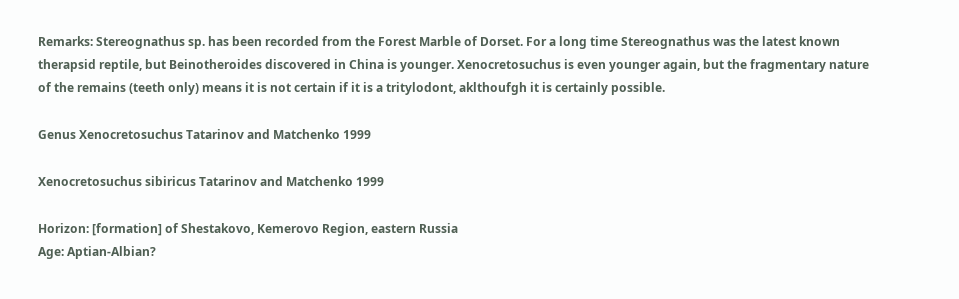Remarks: Stereognathus sp. has been recorded from the Forest Marble of Dorset. For a long time Stereognathus was the latest known therapsid reptile, but Beinotheroides discovered in China is younger. Xenocretosuchus is even younger again, but the fragmentary nature of the remains (teeth only) means it is not certain if it is a tritylodont, aklthoufgh it is certainly possible.

Genus Xenocretosuchus Tatarinov and Matchenko 1999

Xenocretosuchus sibiricus Tatarinov and Matchenko 1999

Horizon: [formation] of Shestakovo, Kemerovo Region, eastern Russia
Age: Aptian-Albian?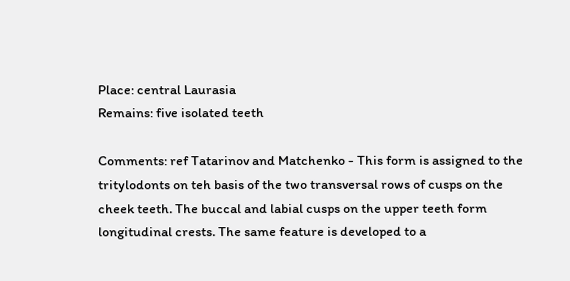Place: central Laurasia
Remains: five isolated teeth

Comments: ref Tatarinov and Matchenko - This form is assigned to the tritylodonts on teh basis of the two transversal rows of cusps on the cheek teeth. The buccal and labial cusps on the upper teeth form longitudinal crests. The same feature is developed to a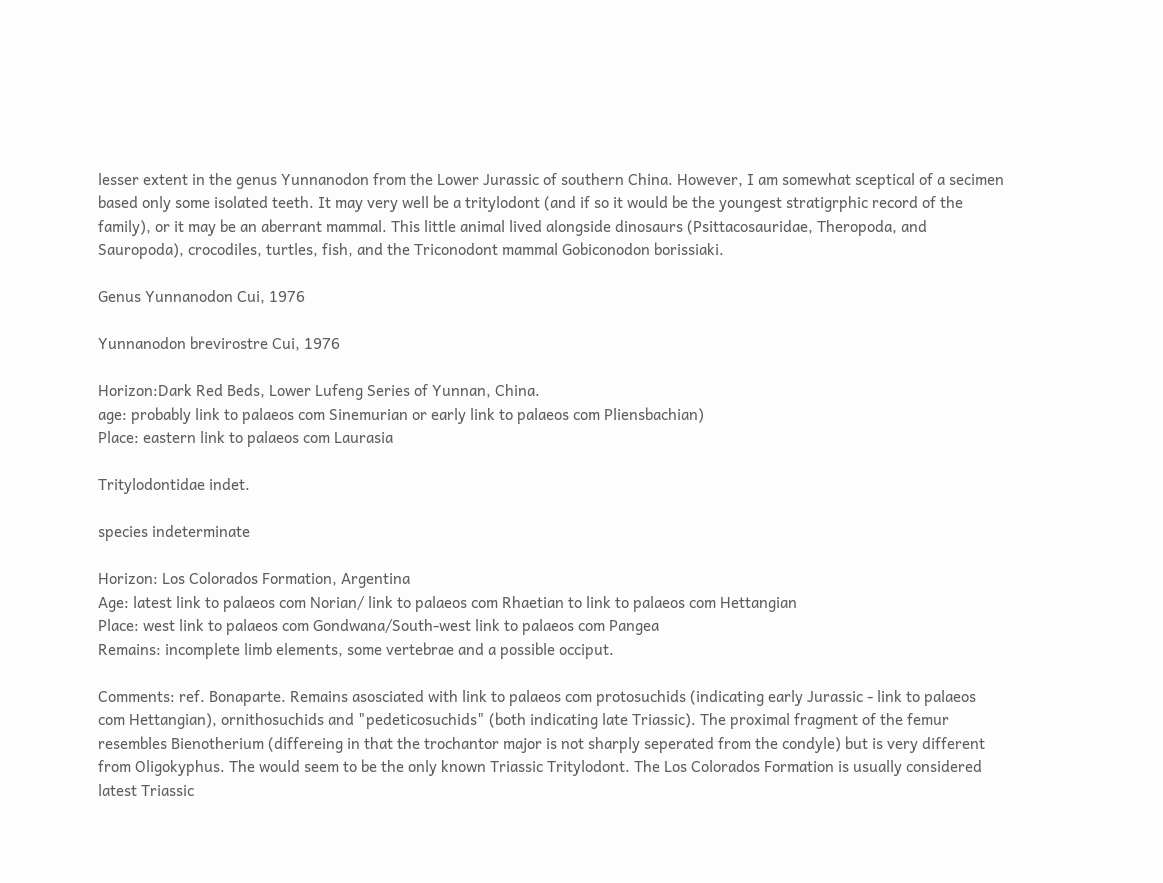lesser extent in the genus Yunnanodon from the Lower Jurassic of southern China. However, I am somewhat sceptical of a secimen based only some isolated teeth. It may very well be a tritylodont (and if so it would be the youngest stratigrphic record of the family), or it may be an aberrant mammal. This little animal lived alongside dinosaurs (Psittacosauridae, Theropoda, and Sauropoda), crocodiles, turtles, fish, and the Triconodont mammal Gobiconodon borissiaki.

Genus Yunnanodon Cui, 1976

Yunnanodon brevirostre Cui, 1976

Horizon:Dark Red Beds, Lower Lufeng Series of Yunnan, China.
age: probably link to palaeos com Sinemurian or early link to palaeos com Pliensbachian)
Place: eastern link to palaeos com Laurasia

Tritylodontidae indet.

species indeterminate

Horizon: Los Colorados Formation, Argentina
Age: latest link to palaeos com Norian/ link to palaeos com Rhaetian to link to palaeos com Hettangian
Place: west link to palaeos com Gondwana/South-west link to palaeos com Pangea
Remains: incomplete limb elements, some vertebrae and a possible occiput.

Comments: ref. Bonaparte. Remains asosciated with link to palaeos com protosuchids (indicating early Jurassic - link to palaeos com Hettangian), ornithosuchids and "pedeticosuchids" (both indicating late Triassic). The proximal fragment of the femur resembles Bienotherium (differeing in that the trochantor major is not sharply seperated from the condyle) but is very different from Oligokyphus. The would seem to be the only known Triassic Tritylodont. The Los Colorados Formation is usually considered latest Triassic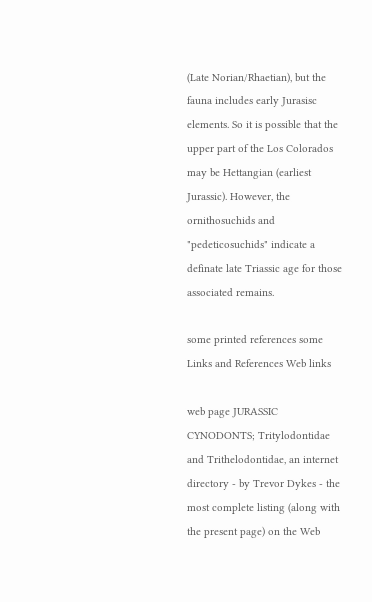(Late Norian/Rhaetian), but the fauna includes early Jurasisc elements. So it is possible that the upper part of the Los Colorados may be Hettangian (earliest Jurassic). However, the ornithosuchids and "pedeticosuchids" indicate a definate late Triassic age for those associated remains.

some printed references some Links and References Web links

web page JURASSIC CYNODONTS; Tritylodontidae and Trithelodontidae, an internet directory - by Trevor Dykes - the most complete listing (along with the present page) on the Web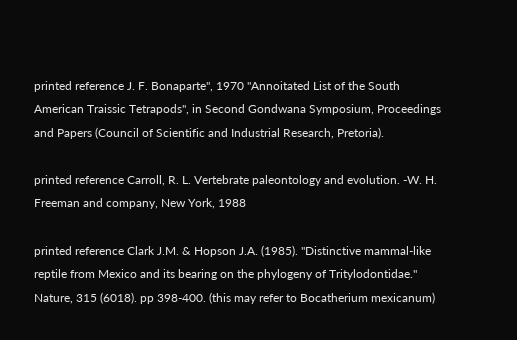printed reference J. F. Bonaparte", 1970 "Annoitated List of the South American Traissic Tetrapods", in Second Gondwana Symposium, Proceedings and Papers (Council of Scientific and Industrial Research, Pretoria).

printed reference Carroll, R. L. Vertebrate paleontology and evolution. -W. H. Freeman and company, New York, 1988

printed reference Clark J.M. & Hopson J.A. (1985). "Distinctive mammal-like reptile from Mexico and its bearing on the phylogeny of Tritylodontidae." Nature, 315 (6018). pp 398-400. (this may refer to Bocatherium mexicanum)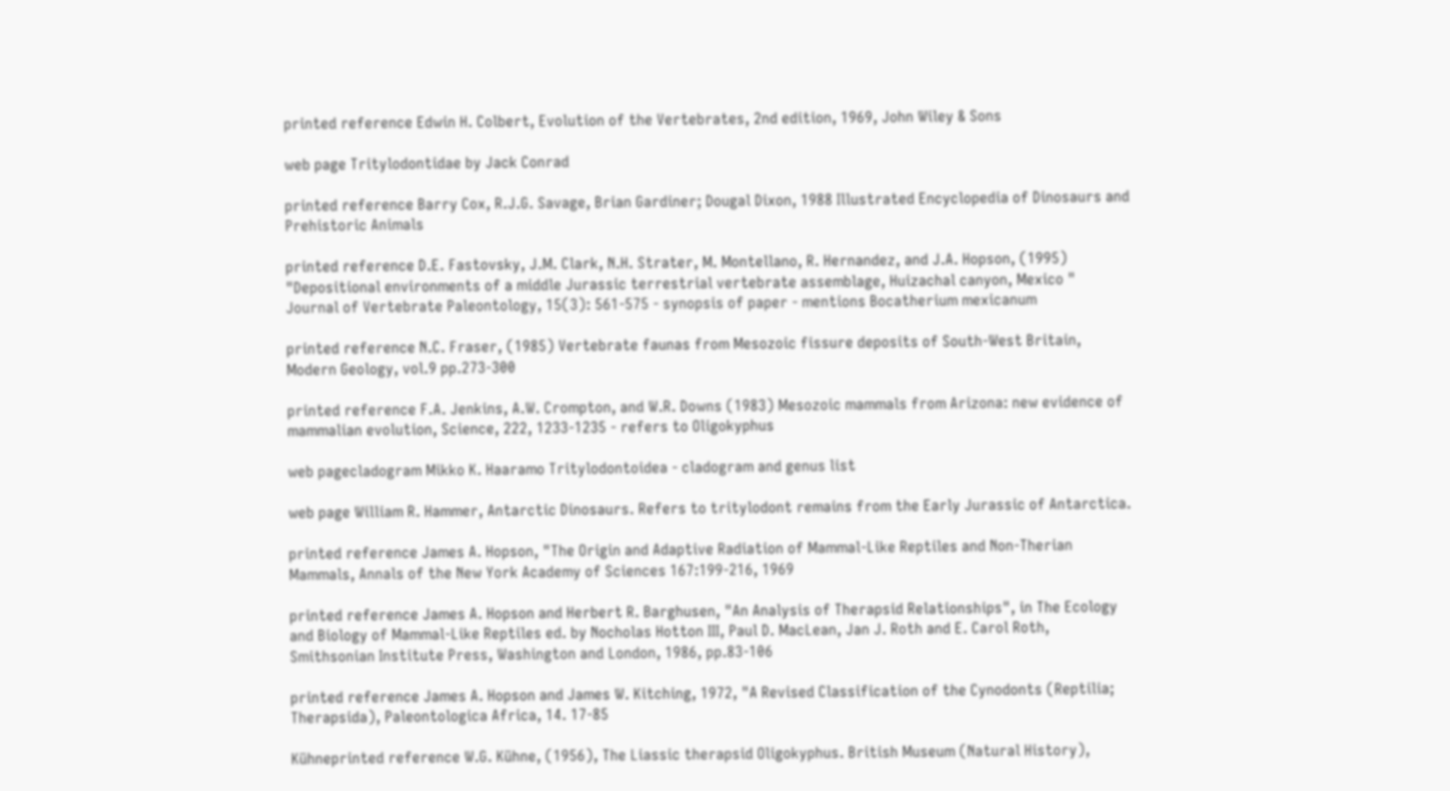printed reference Edwin H. Colbert, Evolution of the Vertebrates, 2nd edition, 1969, John Wiley & Sons

web page Tritylodontidae by Jack Conrad

printed reference Barry Cox, R.J.G. Savage, Brian Gardiner; Dougal Dixon, 1988 Illustrated Encyclopedia of Dinosaurs and Prehistoric Animals

printed reference D.E. Fastovsky, J.M. Clark, N.H. Strater, M. Montellano, R. Hernandez, and J.A. Hopson, (1995) "Depositional environments of a middle Jurassic terrestrial vertebrate assemblage, Huizachal canyon, Mexico " Journal of Vertebrate Paleontology, 15(3): 561-575 - synopsis of paper - mentions Bocatherium mexicanum

printed reference N.C. Fraser, (1985) Vertebrate faunas from Mesozoic fissure deposits of South-West Britain, Modern Geology, vol.9 pp.273-300

printed reference F.A. Jenkins, A.W. Crompton, and W.R. Downs (1983) Mesozoic mammals from Arizona: new evidence of mammalian evolution, Science, 222, 1233-1235 - refers to Oligokyphus

web pagecladogram Mikko K. Haaramo Tritylodontoidea - cladogram and genus list

web page William R. Hammer, Antarctic Dinosaurs. Refers to tritylodont remains from the Early Jurassic of Antarctica.

printed reference James A. Hopson, "The Origin and Adaptive Radiation of Mammal-Like Reptiles and Non-Therian Mammals, Annals of the New York Academy of Sciences 167:199-216, 1969

printed reference James A. Hopson and Herbert R. Barghusen, "An Analysis of Therapsid Relationships", in The Ecology and Biology of Mammal-Like Reptiles ed. by Nocholas Hotton III, Paul D. MacLean, Jan J. Roth and E. Carol Roth, Smithsonian Institute Press, Washington and London, 1986, pp.83-106

printed reference James A. Hopson and James W. Kitching, 1972, "A Revised Classification of the Cynodonts (Reptilia; Therapsida), Paleontologica Africa, 14. 17-85

Kühneprinted reference W.G. Kühne, (1956), The Liassic therapsid Oligokyphus. British Museum (Natural History),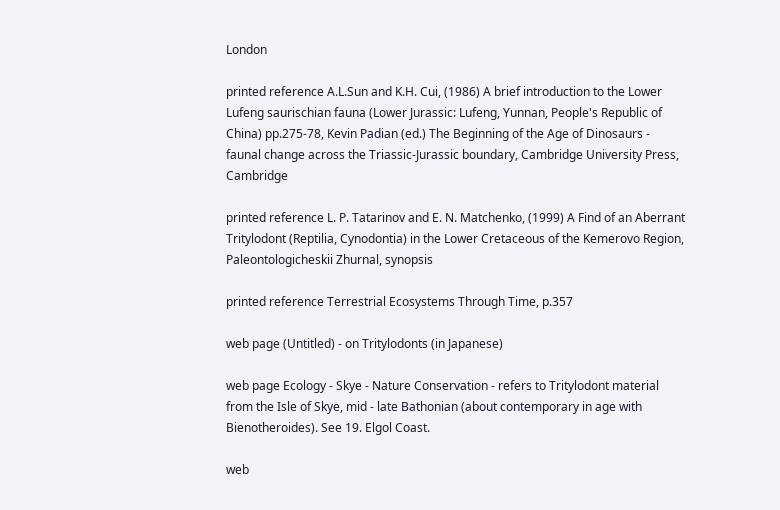London

printed reference A.L.Sun and K.H. Cui, (1986) A brief introduction to the Lower Lufeng saurischian fauna (Lower Jurassic: Lufeng, Yunnan, People's Republic of China) pp.275-78, Kevin Padian (ed.) The Beginning of the Age of Dinosaurs - faunal change across the Triassic-Jurassic boundary, Cambridge University Press, Cambridge

printed reference L. P. Tatarinov and E. N. Matchenko, (1999) A Find of an Aberrant Tritylodont (Reptilia, Cynodontia) in the Lower Cretaceous of the Kemerovo Region, Paleontologicheskii Zhurnal, synopsis

printed reference Terrestrial Ecosystems Through Time, p.357

web page (Untitled) - on Tritylodonts (in Japanese)

web page Ecology - Skye - Nature Conservation - refers to Tritylodont material from the Isle of Skye, mid - late Bathonian (about contemporary in age with Bienotheroides). See 19. Elgol Coast.

web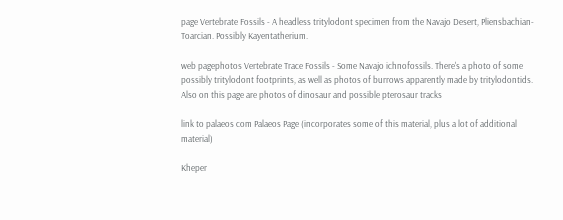page Vertebrate Fossils - A headless tritylodont specimen from the Navajo Desert, Pliensbachian-Toarcian. Possibly Kayentatherium.

web pagephotos Vertebrate Trace Fossils - Some Navajo ichnofossils. There's a photo of some possibly tritylodont footprints, as well as photos of burrows apparently made by tritylodontids. Also on this page are photos of dinosaur and possible pterosaur tracks

link to palaeos com Palaeos Page (incorporates some of this material, plus a lot of additional material)

Kheper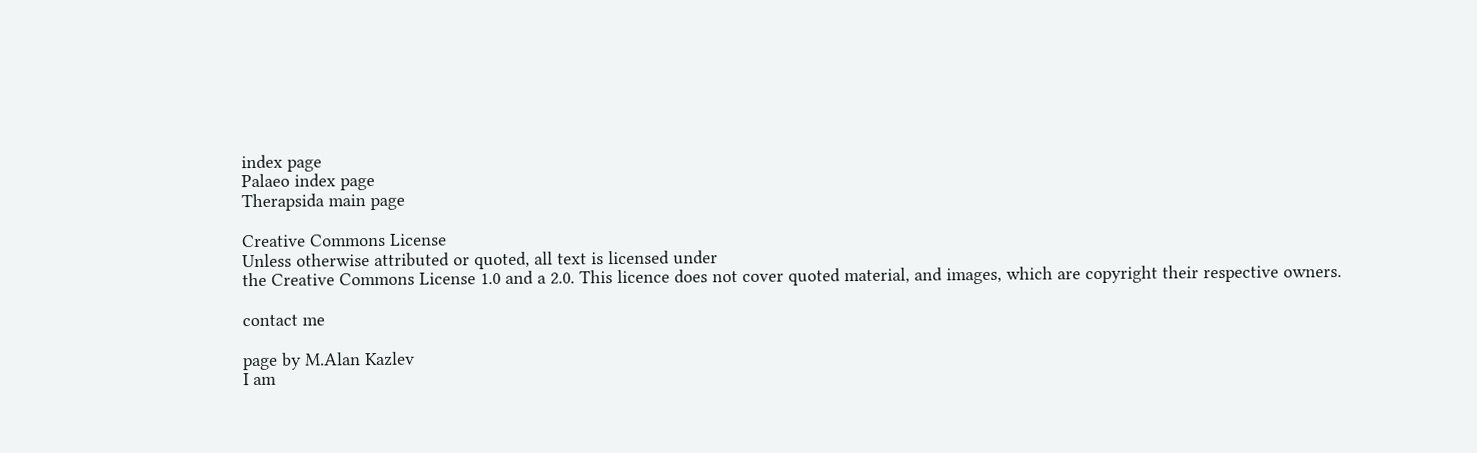index page
Palaeo index page
Therapsida main page

Creative Commons License
Unless otherwise attributed or quoted, all text is licensed under
the Creative Commons License 1.0 and a 2.0. This licence does not cover quoted material, and images, which are copyright their respective owners.

contact me

page by M.Alan Kazlev
I am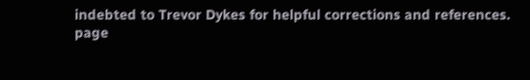indebted to Trevor Dykes for helpful corrections and references.
page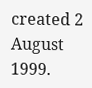created 2 August 1999.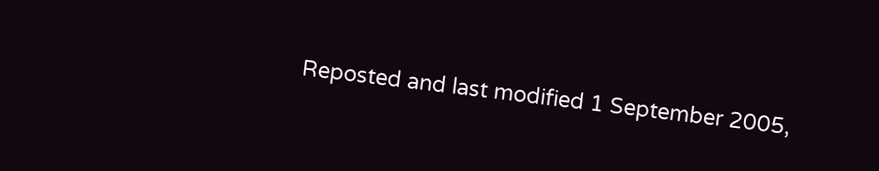Reposted and last modified 1 September 2005,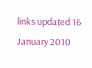links updated 16 January 2010